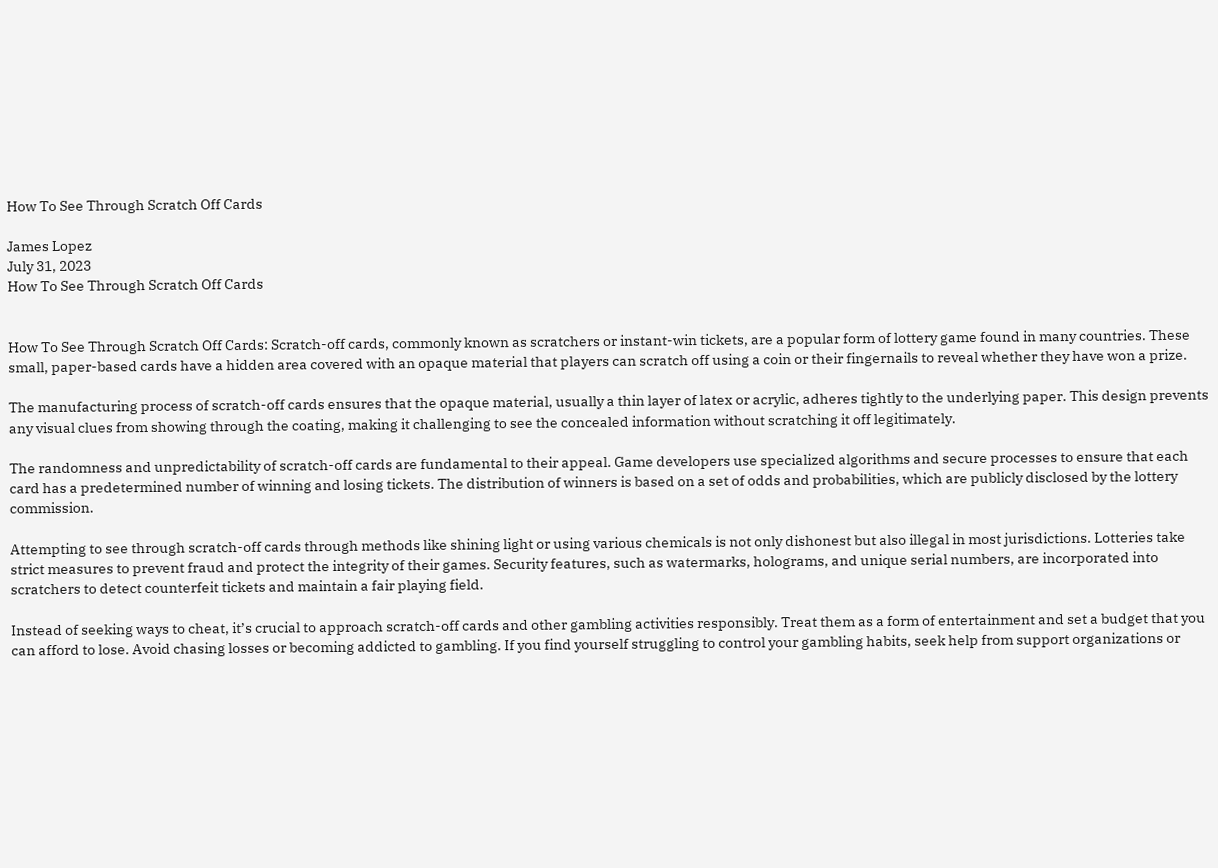How To See Through Scratch Off Cards

James Lopez
July 31, 2023
How To See Through Scratch Off Cards


How To See Through Scratch Off Cards: Scratch-off cards, commonly known as scratchers or instant-win tickets, are a popular form of lottery game found in many countries. These small, paper-based cards have a hidden area covered with an opaque material that players can scratch off using a coin or their fingernails to reveal whether they have won a prize.

The manufacturing process of scratch-off cards ensures that the opaque material, usually a thin layer of latex or acrylic, adheres tightly to the underlying paper. This design prevents any visual clues from showing through the coating, making it challenging to see the concealed information without scratching it off legitimately.

The randomness and unpredictability of scratch-off cards are fundamental to their appeal. Game developers use specialized algorithms and secure processes to ensure that each card has a predetermined number of winning and losing tickets. The distribution of winners is based on a set of odds and probabilities, which are publicly disclosed by the lottery commission.

Attempting to see through scratch-off cards through methods like shining light or using various chemicals is not only dishonest but also illegal in most jurisdictions. Lotteries take strict measures to prevent fraud and protect the integrity of their games. Security features, such as watermarks, holograms, and unique serial numbers, are incorporated into scratchers to detect counterfeit tickets and maintain a fair playing field.

Instead of seeking ways to cheat, it’s crucial to approach scratch-off cards and other gambling activities responsibly. Treat them as a form of entertainment and set a budget that you can afford to lose. Avoid chasing losses or becoming addicted to gambling. If you find yourself struggling to control your gambling habits, seek help from support organizations or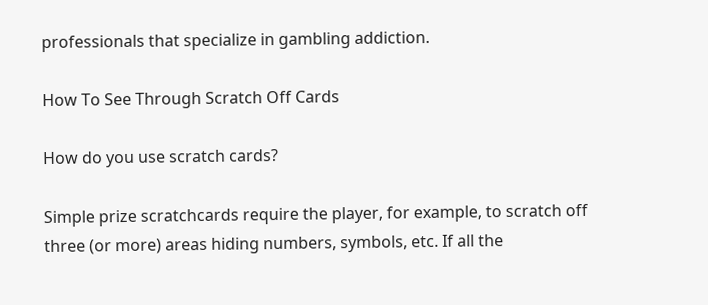professionals that specialize in gambling addiction.

How To See Through Scratch Off Cards

How do you use scratch cards?

Simple prize scratchcards require the player, for example, to scratch off three (or more) areas hiding numbers, symbols, etc. If all the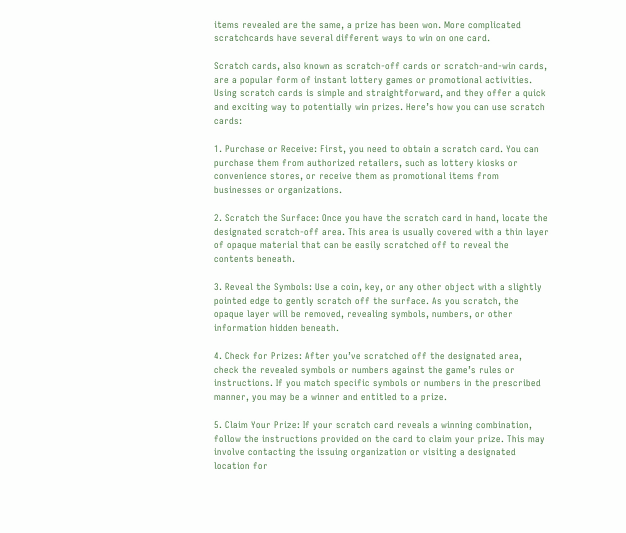items revealed are the same, a prize has been won. More complicated scratchcards have several different ways to win on one card.

Scratch cards, also known as scratch-off cards or scratch-and-win cards, are a popular form of instant lottery games or promotional activities. Using scratch cards is simple and straightforward, and they offer a quick and exciting way to potentially win prizes. Here’s how you can use scratch cards:

1. Purchase or Receive: First, you need to obtain a scratch card. You can purchase them from authorized retailers, such as lottery kiosks or convenience stores, or receive them as promotional items from businesses or organizations.

2. Scratch the Surface: Once you have the scratch card in hand, locate the designated scratch-off area. This area is usually covered with a thin layer of opaque material that can be easily scratched off to reveal the contents beneath.

3. Reveal the Symbols: Use a coin, key, or any other object with a slightly pointed edge to gently scratch off the surface. As you scratch, the opaque layer will be removed, revealing symbols, numbers, or other information hidden beneath.

4. Check for Prizes: After you’ve scratched off the designated area, check the revealed symbols or numbers against the game’s rules or instructions. If you match specific symbols or numbers in the prescribed manner, you may be a winner and entitled to a prize.

5. Claim Your Prize: If your scratch card reveals a winning combination, follow the instructions provided on the card to claim your prize. This may involve contacting the issuing organization or visiting a designated location for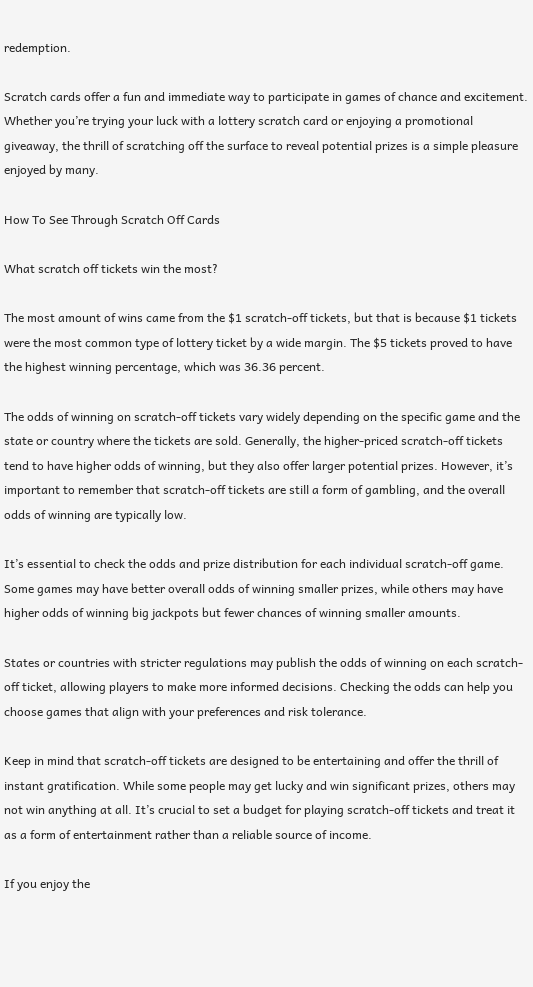redemption.

Scratch cards offer a fun and immediate way to participate in games of chance and excitement. Whether you’re trying your luck with a lottery scratch card or enjoying a promotional giveaway, the thrill of scratching off the surface to reveal potential prizes is a simple pleasure enjoyed by many.

How To See Through Scratch Off Cards

What scratch off tickets win the most?

The most amount of wins came from the $1 scratch-off tickets, but that is because $1 tickets were the most common type of lottery ticket by a wide margin. The $5 tickets proved to have the highest winning percentage, which was 36.36 percent.

The odds of winning on scratch-off tickets vary widely depending on the specific game and the state or country where the tickets are sold. Generally, the higher-priced scratch-off tickets tend to have higher odds of winning, but they also offer larger potential prizes. However, it’s important to remember that scratch-off tickets are still a form of gambling, and the overall odds of winning are typically low.

It’s essential to check the odds and prize distribution for each individual scratch-off game. Some games may have better overall odds of winning smaller prizes, while others may have higher odds of winning big jackpots but fewer chances of winning smaller amounts.

States or countries with stricter regulations may publish the odds of winning on each scratch-off ticket, allowing players to make more informed decisions. Checking the odds can help you choose games that align with your preferences and risk tolerance.

Keep in mind that scratch-off tickets are designed to be entertaining and offer the thrill of instant gratification. While some people may get lucky and win significant prizes, others may not win anything at all. It’s crucial to set a budget for playing scratch-off tickets and treat it as a form of entertainment rather than a reliable source of income.

If you enjoy the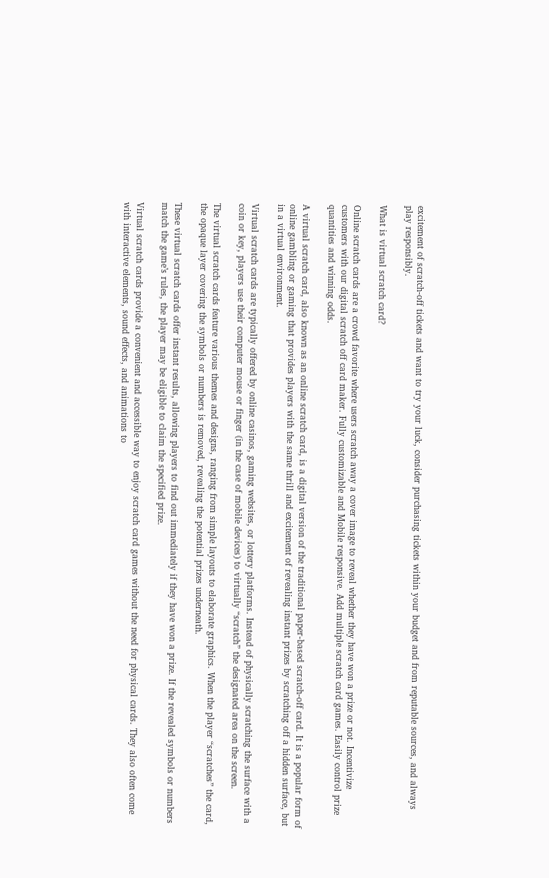excitement of scratch-off tickets and want to try your luck, consider purchasing tickets within your budget and from reputable sources, and always play responsibly.

What is virtual scratch card?

Online scratch cards are a crowd favorite where users scratch away a cover image to reveal whether they have won a prize or not. Incentivize customers with our digital scratch off card maker. Fully customizable and Mobile responsive. Add multiple scratch card games. Easily control prize quantities and winning odds.

A virtual scratch card, also known as an online scratch card, is a digital version of the traditional paper-based scratch-off card. It is a popular form of online gambling or gaming that provides players with the same thrill and excitement of revealing instant prizes by scratching off a hidden surface, but in a virtual environment.

Virtual scratch cards are typically offered by online casinos, gaming websites, or lottery platforms. Instead of physically scratching the surface with a coin or key, players use their computer mouse or finger (in the case of mobile devices) to virtually “scratch” the designated area on the screen.

The virtual scratch cards feature various themes and designs, ranging from simple layouts to elaborate graphics. When the player “scratches” the card, the opaque layer covering the symbols or numbers is removed, revealing the potential prizes underneath.

These virtual scratch cards offer instant results, allowing players to find out immediately if they have won a prize. If the revealed symbols or numbers match the game’s rules, the player may be eligible to claim the specified prize.

Virtual scratch cards provide a convenient and accessible way to enjoy scratch card games without the need for physical cards. They also often come with interactive elements, sound effects, and animations to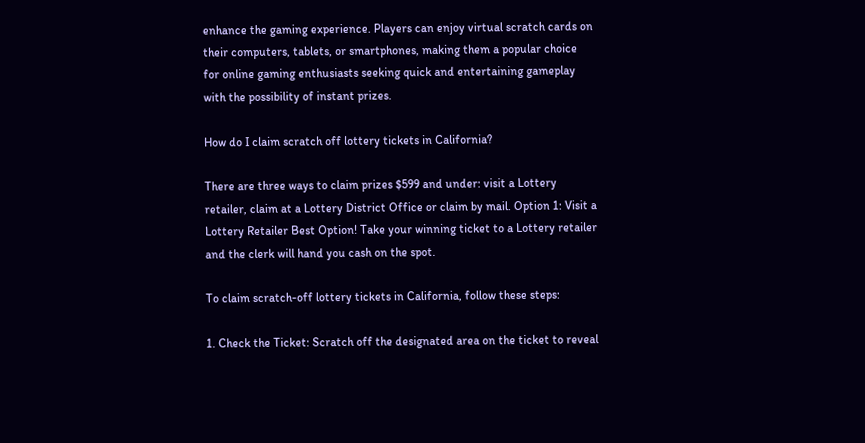enhance the gaming experience. Players can enjoy virtual scratch cards on their computers, tablets, or smartphones, making them a popular choice for online gaming enthusiasts seeking quick and entertaining gameplay with the possibility of instant prizes.

How do I claim scratch off lottery tickets in California?

There are three ways to claim prizes $599 and under: visit a Lottery retailer, claim at a Lottery District Office or claim by mail. Option 1: Visit a Lottery Retailer Best Option! Take your winning ticket to a Lottery retailer and the clerk will hand you cash on the spot.

To claim scratch-off lottery tickets in California, follow these steps:

1. Check the Ticket: Scratch off the designated area on the ticket to reveal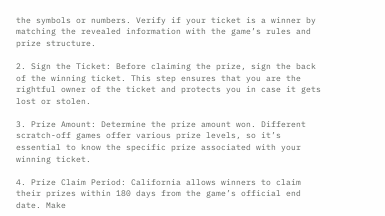the symbols or numbers. Verify if your ticket is a winner by matching the revealed information with the game’s rules and prize structure.

2. Sign the Ticket: Before claiming the prize, sign the back of the winning ticket. This step ensures that you are the rightful owner of the ticket and protects you in case it gets lost or stolen.

3. Prize Amount: Determine the prize amount won. Different scratch-off games offer various prize levels, so it’s essential to know the specific prize associated with your winning ticket.

4. Prize Claim Period: California allows winners to claim their prizes within 180 days from the game’s official end date. Make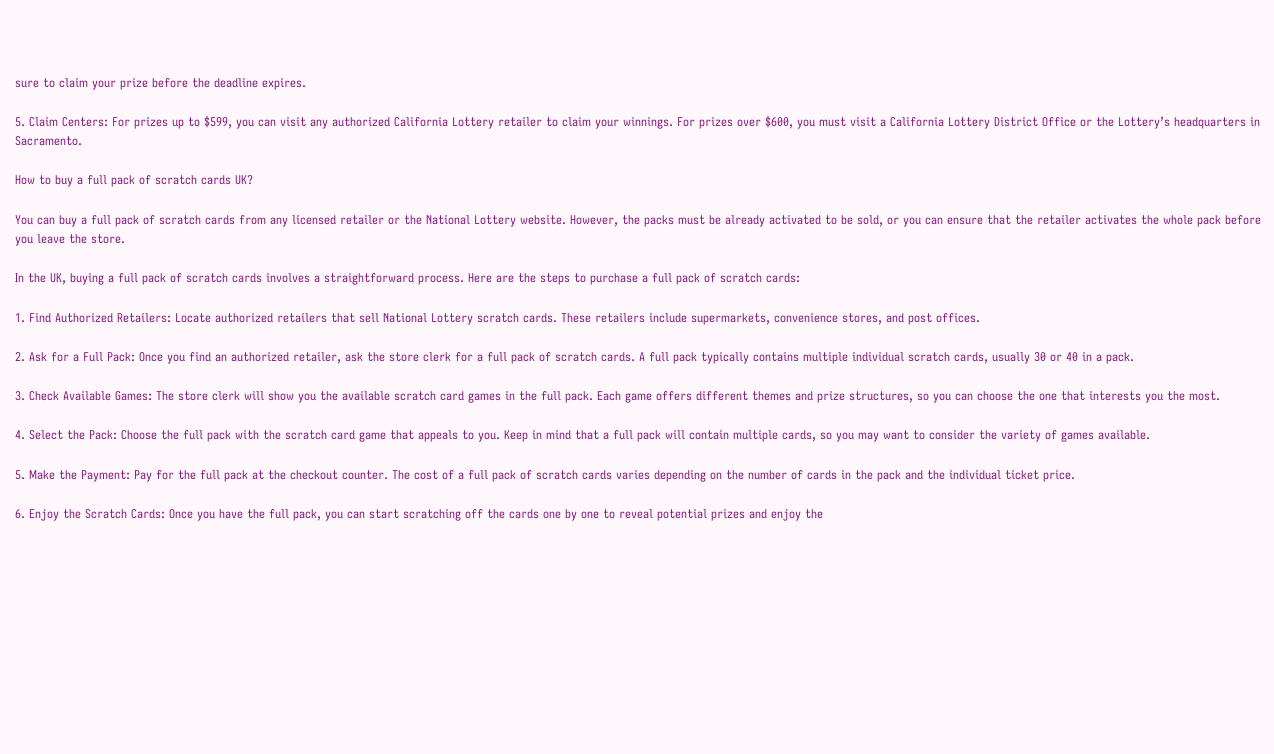sure to claim your prize before the deadline expires.

5. Claim Centers: For prizes up to $599, you can visit any authorized California Lottery retailer to claim your winnings. For prizes over $600, you must visit a California Lottery District Office or the Lottery’s headquarters in Sacramento.

How to buy a full pack of scratch cards UK?

You can buy a full pack of scratch cards from any licensed retailer or the National Lottery website. However, the packs must be already activated to be sold, or you can ensure that the retailer activates the whole pack before you leave the store.

In the UK, buying a full pack of scratch cards involves a straightforward process. Here are the steps to purchase a full pack of scratch cards:

1. Find Authorized Retailers: Locate authorized retailers that sell National Lottery scratch cards. These retailers include supermarkets, convenience stores, and post offices.

2. Ask for a Full Pack: Once you find an authorized retailer, ask the store clerk for a full pack of scratch cards. A full pack typically contains multiple individual scratch cards, usually 30 or 40 in a pack.

3. Check Available Games: The store clerk will show you the available scratch card games in the full pack. Each game offers different themes and prize structures, so you can choose the one that interests you the most.

4. Select the Pack: Choose the full pack with the scratch card game that appeals to you. Keep in mind that a full pack will contain multiple cards, so you may want to consider the variety of games available.

5. Make the Payment: Pay for the full pack at the checkout counter. The cost of a full pack of scratch cards varies depending on the number of cards in the pack and the individual ticket price.

6. Enjoy the Scratch Cards: Once you have the full pack, you can start scratching off the cards one by one to reveal potential prizes and enjoy the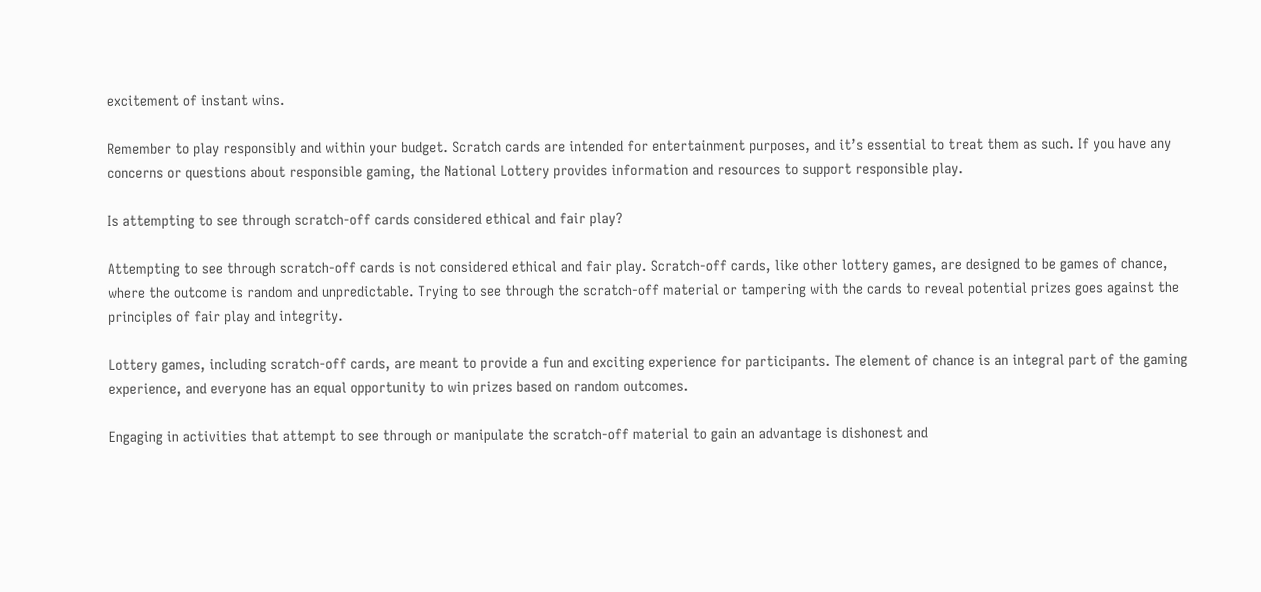excitement of instant wins.

Remember to play responsibly and within your budget. Scratch cards are intended for entertainment purposes, and it’s essential to treat them as such. If you have any concerns or questions about responsible gaming, the National Lottery provides information and resources to support responsible play.

Is attempting to see through scratch-off cards considered ethical and fair play?

Attempting to see through scratch-off cards is not considered ethical and fair play. Scratch-off cards, like other lottery games, are designed to be games of chance, where the outcome is random and unpredictable. Trying to see through the scratch-off material or tampering with the cards to reveal potential prizes goes against the principles of fair play and integrity.

Lottery games, including scratch-off cards, are meant to provide a fun and exciting experience for participants. The element of chance is an integral part of the gaming experience, and everyone has an equal opportunity to win prizes based on random outcomes.

Engaging in activities that attempt to see through or manipulate the scratch-off material to gain an advantage is dishonest and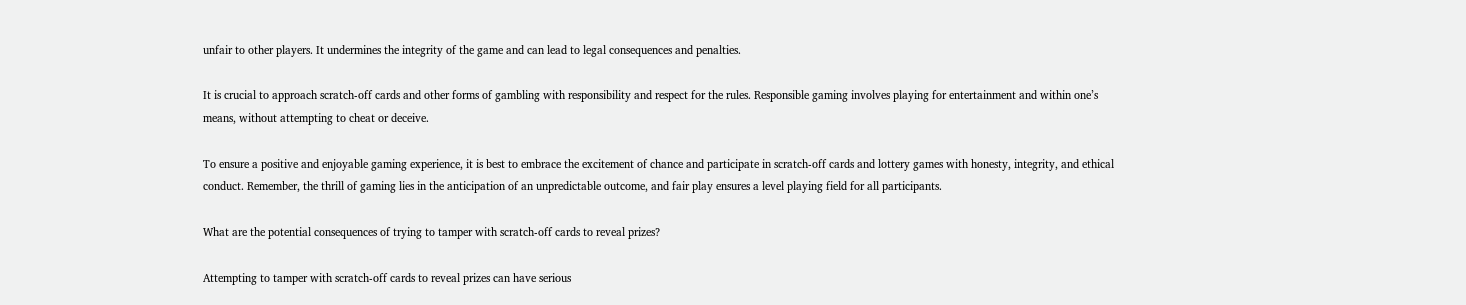unfair to other players. It undermines the integrity of the game and can lead to legal consequences and penalties.

It is crucial to approach scratch-off cards and other forms of gambling with responsibility and respect for the rules. Responsible gaming involves playing for entertainment and within one’s means, without attempting to cheat or deceive.

To ensure a positive and enjoyable gaming experience, it is best to embrace the excitement of chance and participate in scratch-off cards and lottery games with honesty, integrity, and ethical conduct. Remember, the thrill of gaming lies in the anticipation of an unpredictable outcome, and fair play ensures a level playing field for all participants.

What are the potential consequences of trying to tamper with scratch-off cards to reveal prizes?

Attempting to tamper with scratch-off cards to reveal prizes can have serious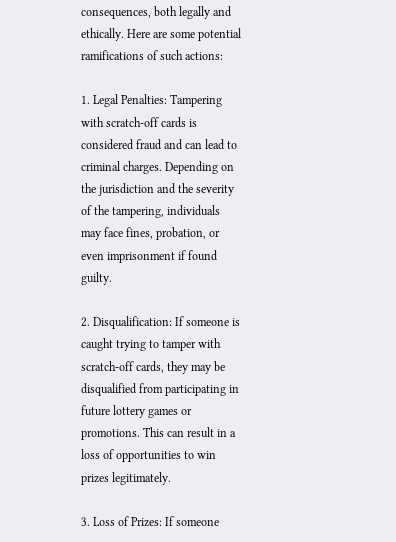consequences, both legally and ethically. Here are some potential ramifications of such actions:

1. Legal Penalties: Tampering with scratch-off cards is considered fraud and can lead to criminal charges. Depending on the jurisdiction and the severity of the tampering, individuals may face fines, probation, or even imprisonment if found guilty.

2. Disqualification: If someone is caught trying to tamper with scratch-off cards, they may be disqualified from participating in future lottery games or promotions. This can result in a loss of opportunities to win prizes legitimately.

3. Loss of Prizes: If someone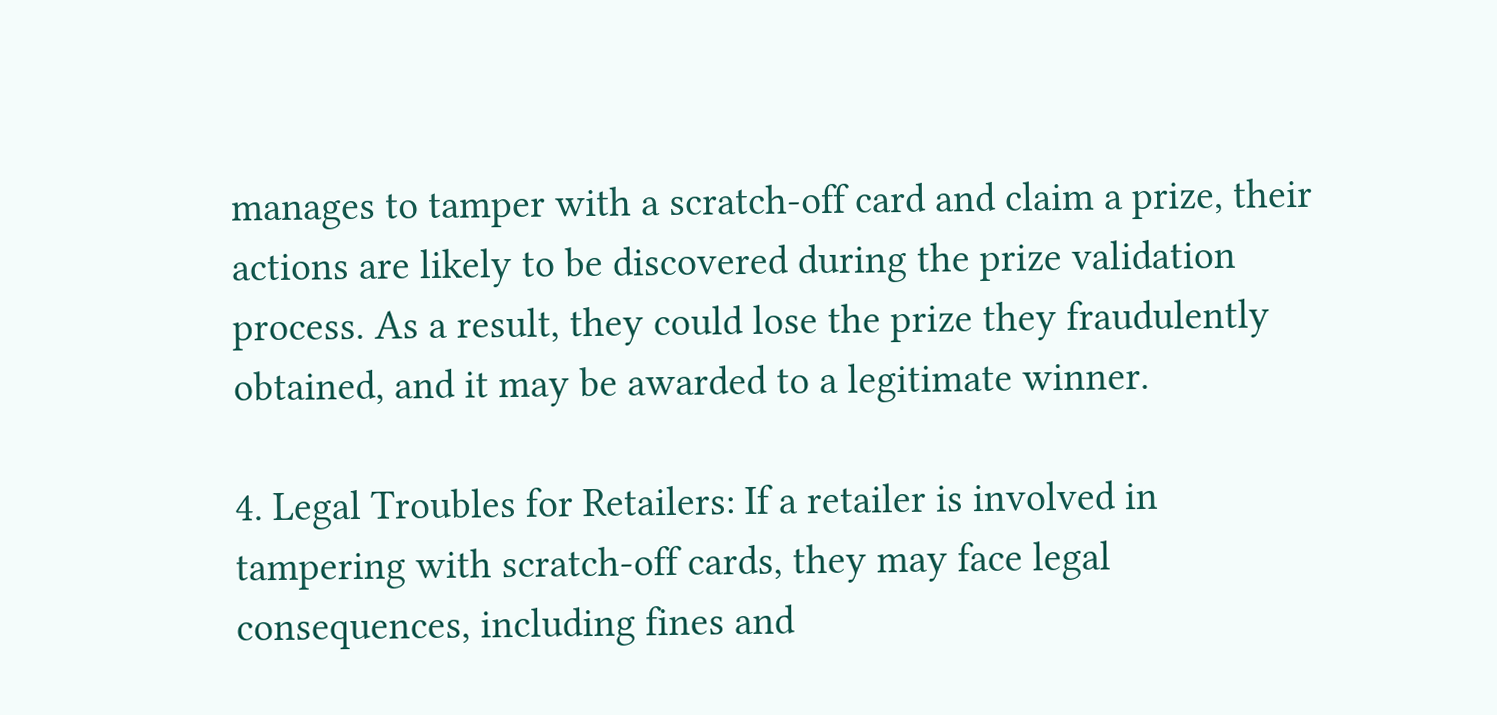manages to tamper with a scratch-off card and claim a prize, their actions are likely to be discovered during the prize validation process. As a result, they could lose the prize they fraudulently obtained, and it may be awarded to a legitimate winner.

4. Legal Troubles for Retailers: If a retailer is involved in tampering with scratch-off cards, they may face legal consequences, including fines and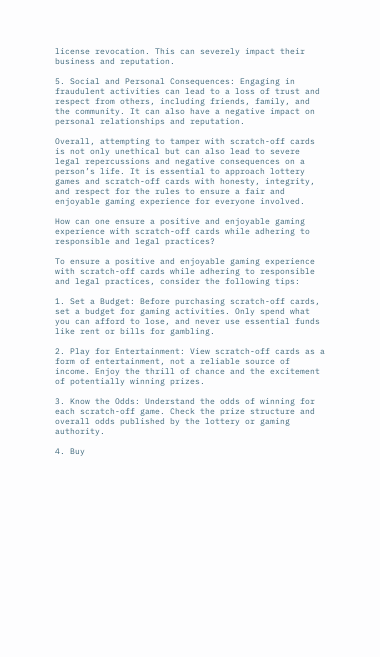license revocation. This can severely impact their business and reputation.

5. Social and Personal Consequences: Engaging in fraudulent activities can lead to a loss of trust and respect from others, including friends, family, and the community. It can also have a negative impact on personal relationships and reputation.

Overall, attempting to tamper with scratch-off cards is not only unethical but can also lead to severe legal repercussions and negative consequences on a person’s life. It is essential to approach lottery games and scratch-off cards with honesty, integrity, and respect for the rules to ensure a fair and enjoyable gaming experience for everyone involved.

How can one ensure a positive and enjoyable gaming experience with scratch-off cards while adhering to responsible and legal practices?

To ensure a positive and enjoyable gaming experience with scratch-off cards while adhering to responsible and legal practices, consider the following tips:

1. Set a Budget: Before purchasing scratch-off cards, set a budget for gaming activities. Only spend what you can afford to lose, and never use essential funds like rent or bills for gambling.

2. Play for Entertainment: View scratch-off cards as a form of entertainment, not a reliable source of income. Enjoy the thrill of chance and the excitement of potentially winning prizes.

3. Know the Odds: Understand the odds of winning for each scratch-off game. Check the prize structure and overall odds published by the lottery or gaming authority.

4. Buy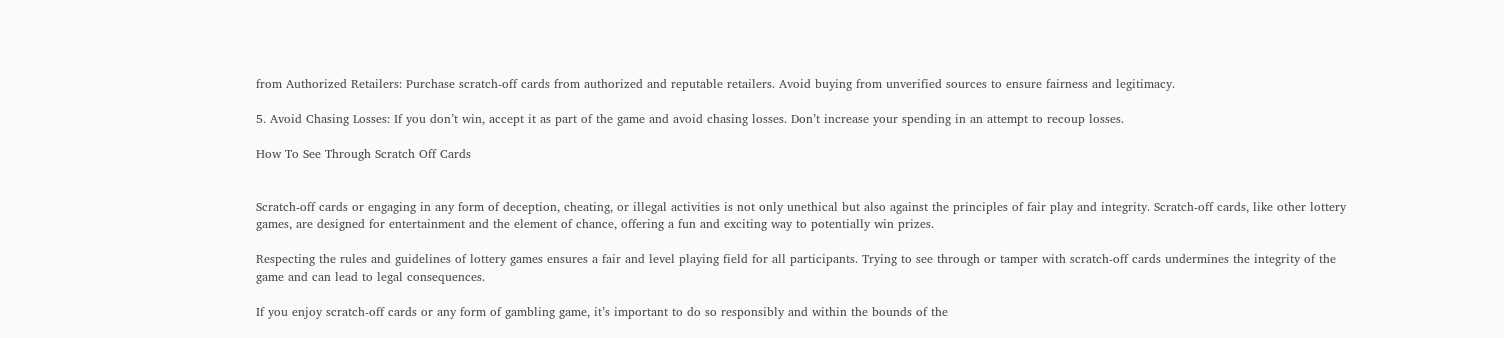from Authorized Retailers: Purchase scratch-off cards from authorized and reputable retailers. Avoid buying from unverified sources to ensure fairness and legitimacy.

5. Avoid Chasing Losses: If you don’t win, accept it as part of the game and avoid chasing losses. Don’t increase your spending in an attempt to recoup losses.

How To See Through Scratch Off Cards


Scratch-off cards or engaging in any form of deception, cheating, or illegal activities is not only unethical but also against the principles of fair play and integrity. Scratch-off cards, like other lottery games, are designed for entertainment and the element of chance, offering a fun and exciting way to potentially win prizes.

Respecting the rules and guidelines of lottery games ensures a fair and level playing field for all participants. Trying to see through or tamper with scratch-off cards undermines the integrity of the game and can lead to legal consequences.

If you enjoy scratch-off cards or any form of gambling game, it’s important to do so responsibly and within the bounds of the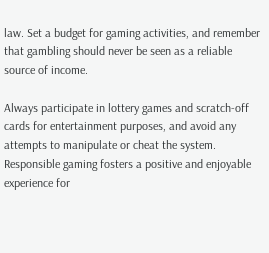law. Set a budget for gaming activities, and remember that gambling should never be seen as a reliable source of income.

Always participate in lottery games and scratch-off cards for entertainment purposes, and avoid any attempts to manipulate or cheat the system. Responsible gaming fosters a positive and enjoyable experience for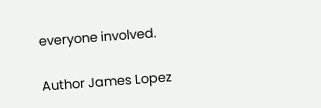everyone involved.

Author James Lopez